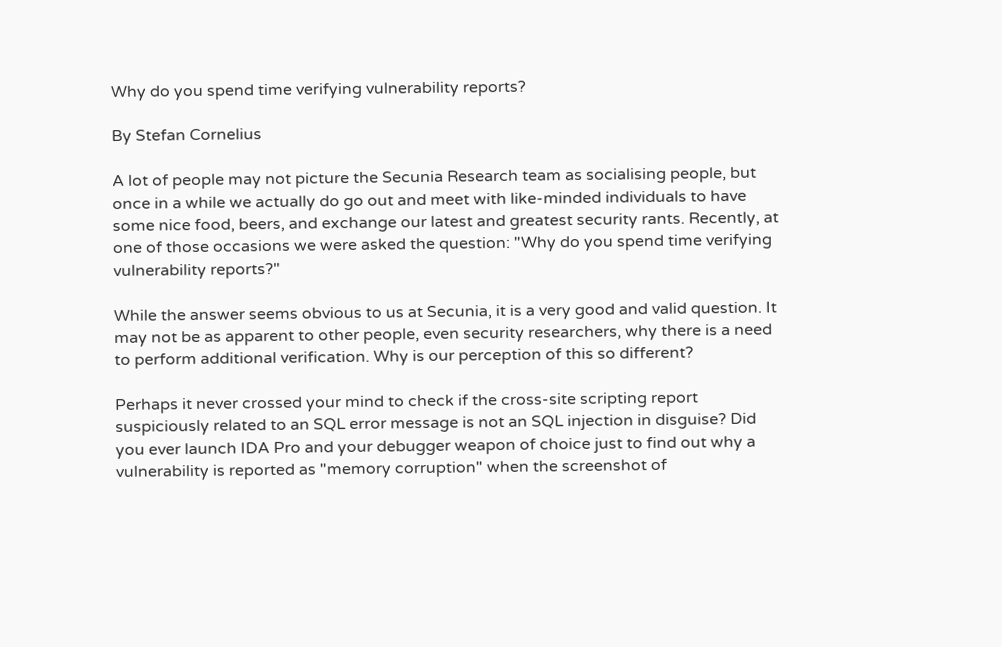Why do you spend time verifying vulnerability reports?

By Stefan Cornelius

A lot of people may not picture the Secunia Research team as socialising people, but once in a while we actually do go out and meet with like-minded individuals to have some nice food, beers, and exchange our latest and greatest security rants. Recently, at one of those occasions we were asked the question: "Why do you spend time verifying vulnerability reports?"

While the answer seems obvious to us at Secunia, it is a very good and valid question. It may not be as apparent to other people, even security researchers, why there is a need to perform additional verification. Why is our perception of this so different?

Perhaps it never crossed your mind to check if the cross-site scripting report suspiciously related to an SQL error message is not an SQL injection in disguise? Did you ever launch IDA Pro and your debugger weapon of choice just to find out why a vulnerability is reported as "memory corruption" when the screenshot of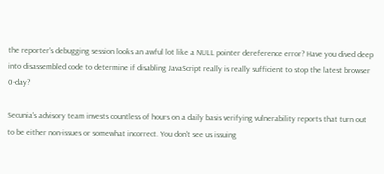the reporter's debugging session looks an awful lot like a NULL pointer dereference error? Have you dived deep into disassembled code to determine if disabling JavaScript really is really sufficient to stop the latest browser 0-day?

Secunia's advisory team invests countless of hours on a daily basis verifying vulnerability reports that turn out to be either non-issues or somewhat incorrect. You don't see us issuing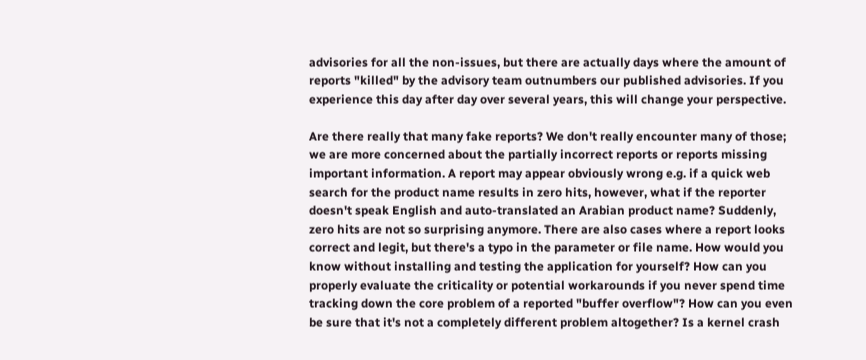advisories for all the non-issues, but there are actually days where the amount of reports "killed" by the advisory team outnumbers our published advisories. If you experience this day after day over several years, this will change your perspective.

Are there really that many fake reports? We don't really encounter many of those; we are more concerned about the partially incorrect reports or reports missing important information. A report may appear obviously wrong e.g. if a quick web search for the product name results in zero hits, however, what if the reporter doesn't speak English and auto-translated an Arabian product name? Suddenly, zero hits are not so surprising anymore. There are also cases where a report looks correct and legit, but there's a typo in the parameter or file name. How would you know without installing and testing the application for yourself? How can you properly evaluate the criticality or potential workarounds if you never spend time tracking down the core problem of a reported "buffer overflow"? How can you even be sure that it's not a completely different problem altogether? Is a kernel crash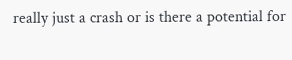really just a crash or is there a potential for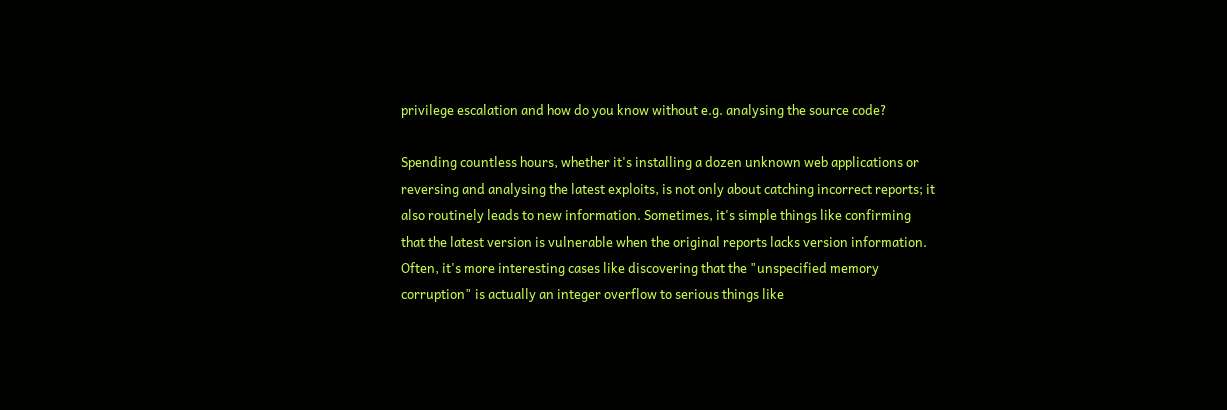privilege escalation and how do you know without e.g. analysing the source code?

Spending countless hours, whether it's installing a dozen unknown web applications or reversing and analysing the latest exploits, is not only about catching incorrect reports; it also routinely leads to new information. Sometimes, it's simple things like confirming that the latest version is vulnerable when the original reports lacks version information. Often, it's more interesting cases like discovering that the "unspecified memory corruption" is actually an integer overflow to serious things like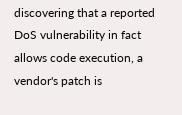discovering that a reported DoS vulnerability in fact allows code execution, a vendor's patch is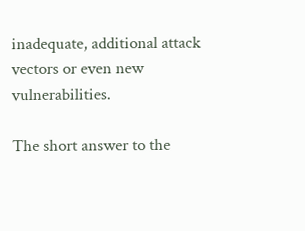inadequate, additional attack vectors or even new vulnerabilities.

The short answer to the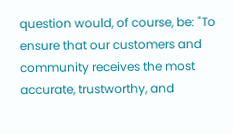question would, of course, be: "To ensure that our customers and community receives the most accurate, trustworthy, and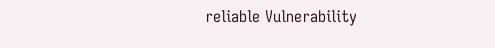reliable Vulnerability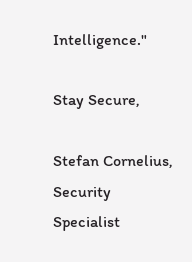Intelligence."

Stay Secure,

Stefan Cornelius,
Security Specialist